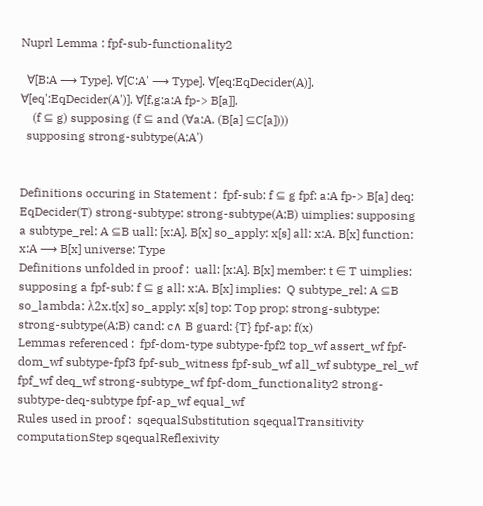Nuprl Lemma : fpf-sub-functionality2

  ∀[B:A ⟶ Type]. ∀[C:A' ⟶ Type]. ∀[eq:EqDecider(A)]. ∀[eq':EqDecider(A')]. ∀[f,g:a:A fp-> B[a]].
    (f ⊆ g) supposing (f ⊆ and (∀a:A. (B[a] ⊆C[a])))
  supposing strong-subtype(A;A')


Definitions occuring in Statement :  fpf-sub: f ⊆ g fpf: a:A fp-> B[a] deq: EqDecider(T) strong-subtype: strong-subtype(A;B) uimplies: supposing a subtype_rel: A ⊆B uall: [x:A]. B[x] so_apply: x[s] all: x:A. B[x] function: x:A ⟶ B[x] universe: Type
Definitions unfolded in proof :  uall: [x:A]. B[x] member: t ∈ T uimplies: supposing a fpf-sub: f ⊆ g all: x:A. B[x] implies:  Q subtype_rel: A ⊆B so_lambda: λ2x.t[x] so_apply: x[s] top: Top prop: strong-subtype: strong-subtype(A;B) cand: c∧ B guard: {T} fpf-ap: f(x)
Lemmas referenced :  fpf-dom-type subtype-fpf2 top_wf assert_wf fpf-dom_wf subtype-fpf3 fpf-sub_witness fpf-sub_wf all_wf subtype_rel_wf fpf_wf deq_wf strong-subtype_wf fpf-dom_functionality2 strong-subtype-deq-subtype fpf-ap_wf equal_wf
Rules used in proof :  sqequalSubstitution sqequalTransitivity computationStep sqequalReflexivity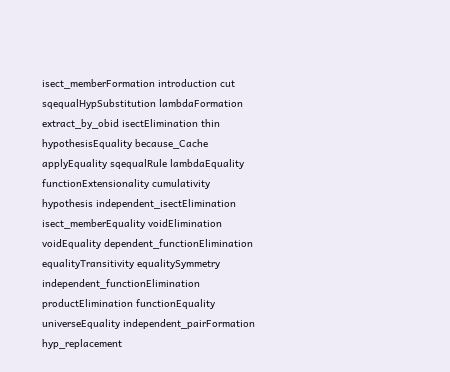isect_memberFormation introduction cut sqequalHypSubstitution lambdaFormation extract_by_obid isectElimination thin hypothesisEquality because_Cache applyEquality sqequalRule lambdaEquality functionExtensionality cumulativity hypothesis independent_isectElimination isect_memberEquality voidElimination voidEquality dependent_functionElimination equalityTransitivity equalitySymmetry independent_functionElimination productElimination functionEquality universeEquality independent_pairFormation hyp_replacement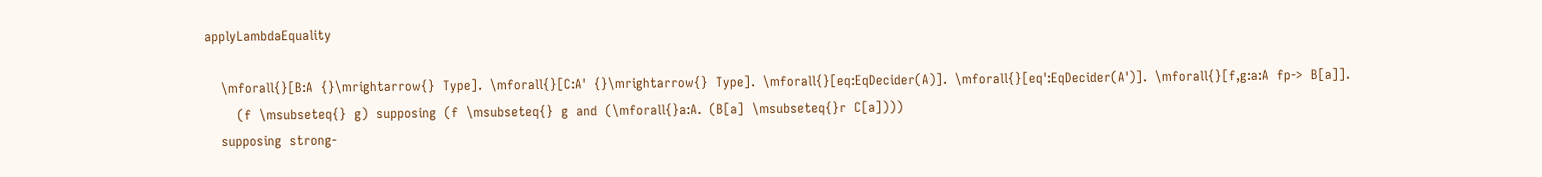applyLambdaEquality

    \mforall{}[B:A  {}\mrightarrow{}  Type].  \mforall{}[C:A'  {}\mrightarrow{}  Type].  \mforall{}[eq:EqDecider(A)].  \mforall{}[eq':EqDecider(A')].  \mforall{}[f,g:a:A  fp->  B[a]].
        (f  \msubseteq{}  g)  supposing  (f  \msubseteq{}  g  and  (\mforall{}a:A.  (B[a]  \msubseteq{}r  C[a])))
    supposing  strong-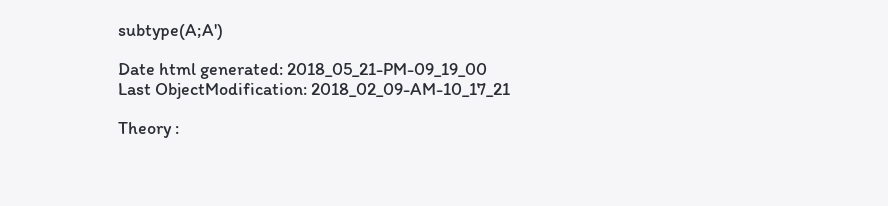subtype(A;A')

Date html generated: 2018_05_21-PM-09_19_00
Last ObjectModification: 2018_02_09-AM-10_17_21

Theory :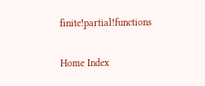finite!partial!functions

Home Index